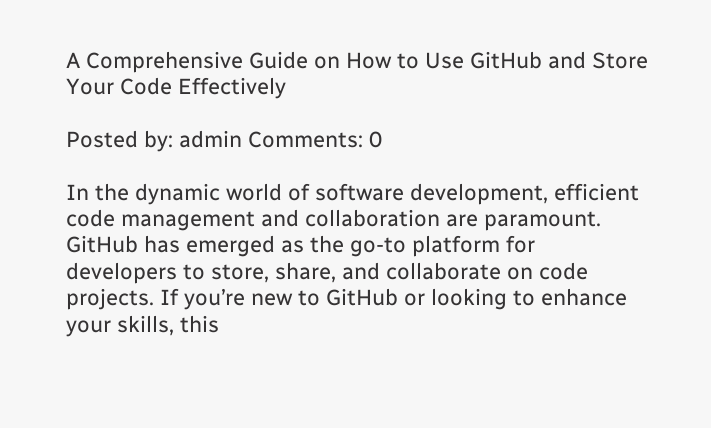A Comprehensive Guide on How to Use GitHub and Store Your Code Effectively

Posted by: admin Comments: 0

In the dynamic world of software development, efficient code management and collaboration are paramount. GitHub has emerged as the go-to platform for developers to store, share, and collaborate on code projects. If you’re new to GitHub or looking to enhance your skills, this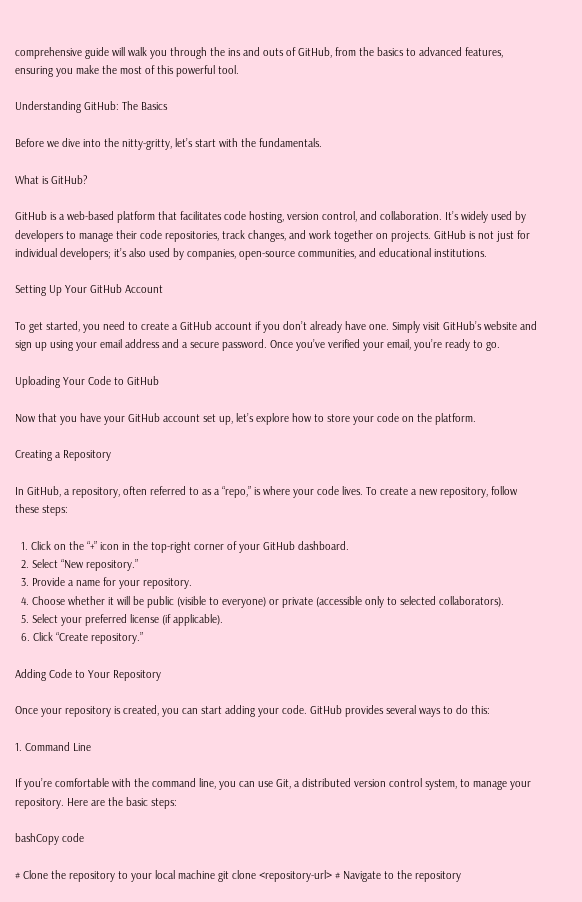comprehensive guide will walk you through the ins and outs of GitHub, from the basics to advanced features, ensuring you make the most of this powerful tool.

Understanding GitHub: The Basics

Before we dive into the nitty-gritty, let’s start with the fundamentals.

What is GitHub?

GitHub is a web-based platform that facilitates code hosting, version control, and collaboration. It’s widely used by developers to manage their code repositories, track changes, and work together on projects. GitHub is not just for individual developers; it’s also used by companies, open-source communities, and educational institutions.

Setting Up Your GitHub Account

To get started, you need to create a GitHub account if you don’t already have one. Simply visit GitHub’s website and sign up using your email address and a secure password. Once you’ve verified your email, you’re ready to go.

Uploading Your Code to GitHub

Now that you have your GitHub account set up, let’s explore how to store your code on the platform.

Creating a Repository

In GitHub, a repository, often referred to as a “repo,” is where your code lives. To create a new repository, follow these steps:

  1. Click on the “+” icon in the top-right corner of your GitHub dashboard.
  2. Select “New repository.”
  3. Provide a name for your repository.
  4. Choose whether it will be public (visible to everyone) or private (accessible only to selected collaborators).
  5. Select your preferred license (if applicable).
  6. Click “Create repository.”

Adding Code to Your Repository

Once your repository is created, you can start adding your code. GitHub provides several ways to do this:

1. Command Line

If you’re comfortable with the command line, you can use Git, a distributed version control system, to manage your repository. Here are the basic steps:

bashCopy code

# Clone the repository to your local machine git clone <repository-url> # Navigate to the repository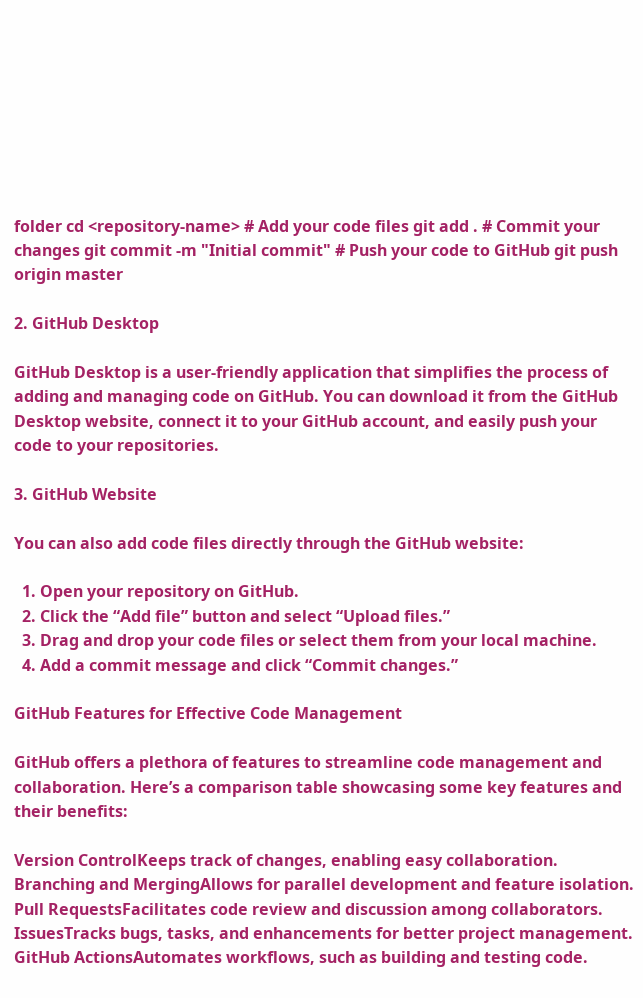folder cd <repository-name> # Add your code files git add . # Commit your changes git commit -m "Initial commit" # Push your code to GitHub git push origin master

2. GitHub Desktop

GitHub Desktop is a user-friendly application that simplifies the process of adding and managing code on GitHub. You can download it from the GitHub Desktop website, connect it to your GitHub account, and easily push your code to your repositories.

3. GitHub Website

You can also add code files directly through the GitHub website:

  1. Open your repository on GitHub.
  2. Click the “Add file” button and select “Upload files.”
  3. Drag and drop your code files or select them from your local machine.
  4. Add a commit message and click “Commit changes.”

GitHub Features for Effective Code Management

GitHub offers a plethora of features to streamline code management and collaboration. Here’s a comparison table showcasing some key features and their benefits:

Version ControlKeeps track of changes, enabling easy collaboration.
Branching and MergingAllows for parallel development and feature isolation.
Pull RequestsFacilitates code review and discussion among collaborators.
IssuesTracks bugs, tasks, and enhancements for better project management.
GitHub ActionsAutomates workflows, such as building and testing code.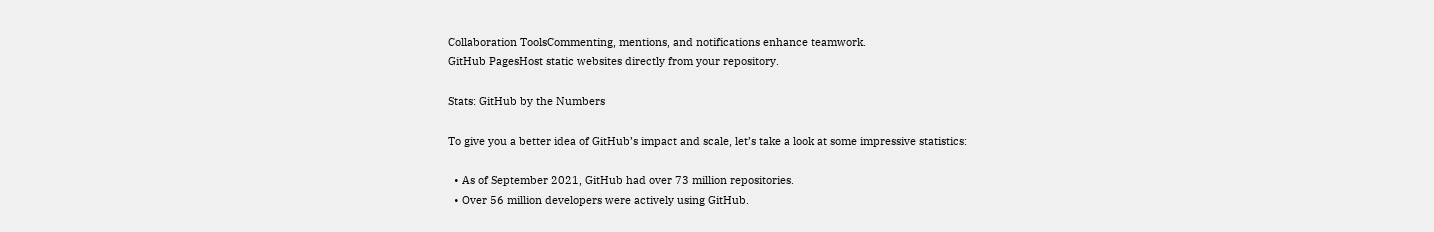Collaboration ToolsCommenting, mentions, and notifications enhance teamwork.
GitHub PagesHost static websites directly from your repository.

Stats: GitHub by the Numbers

To give you a better idea of GitHub’s impact and scale, let’s take a look at some impressive statistics:

  • As of September 2021, GitHub had over 73 million repositories.
  • Over 56 million developers were actively using GitHub.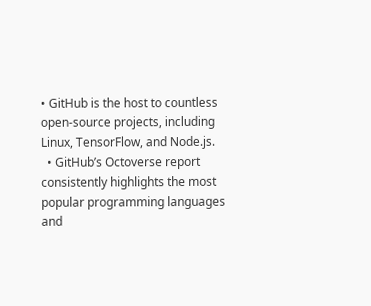• GitHub is the host to countless open-source projects, including Linux, TensorFlow, and Node.js.
  • GitHub’s Octoverse report consistently highlights the most popular programming languages and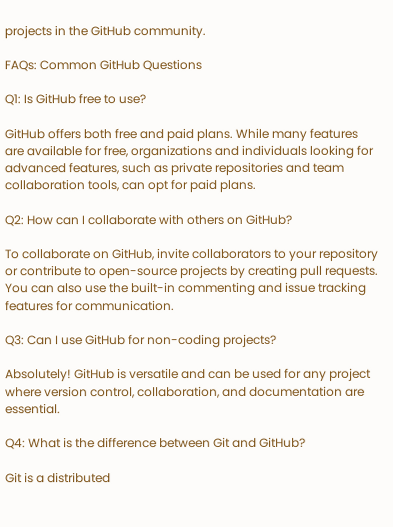projects in the GitHub community.

FAQs: Common GitHub Questions

Q1: Is GitHub free to use?

GitHub offers both free and paid plans. While many features are available for free, organizations and individuals looking for advanced features, such as private repositories and team collaboration tools, can opt for paid plans.

Q2: How can I collaborate with others on GitHub?

To collaborate on GitHub, invite collaborators to your repository or contribute to open-source projects by creating pull requests. You can also use the built-in commenting and issue tracking features for communication.

Q3: Can I use GitHub for non-coding projects?

Absolutely! GitHub is versatile and can be used for any project where version control, collaboration, and documentation are essential.

Q4: What is the difference between Git and GitHub?

Git is a distributed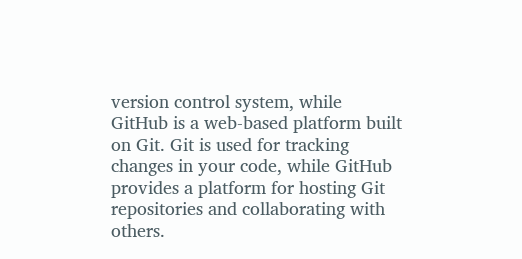version control system, while GitHub is a web-based platform built on Git. Git is used for tracking changes in your code, while GitHub provides a platform for hosting Git repositories and collaborating with others.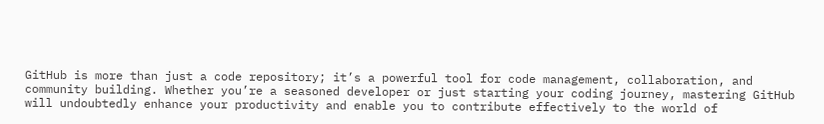GitHub is more than just a code repository; it’s a powerful tool for code management, collaboration, and community building. Whether you’re a seasoned developer or just starting your coding journey, mastering GitHub will undoubtedly enhance your productivity and enable you to contribute effectively to the world of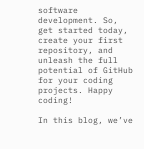software development. So, get started today, create your first repository, and unleash the full potential of GitHub for your coding projects. Happy coding!

In this blog, we’ve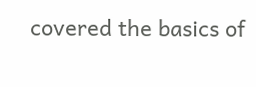covered the basics of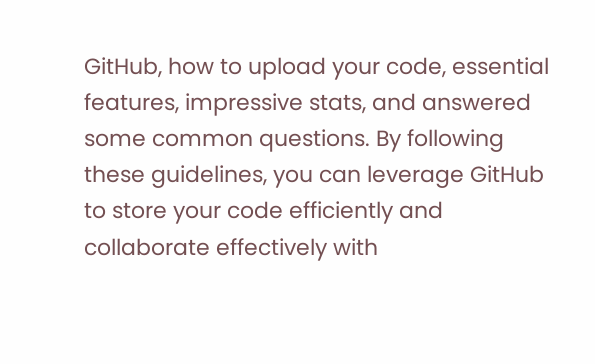GitHub, how to upload your code, essential features, impressive stats, and answered some common questions. By following these guidelines, you can leverage GitHub to store your code efficiently and collaborate effectively with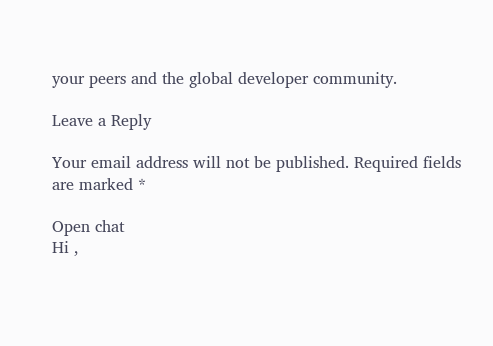your peers and the global developer community.

Leave a Reply

Your email address will not be published. Required fields are marked *

Open chat
Hi ,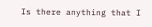Is there anything that I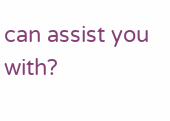can assist you with?